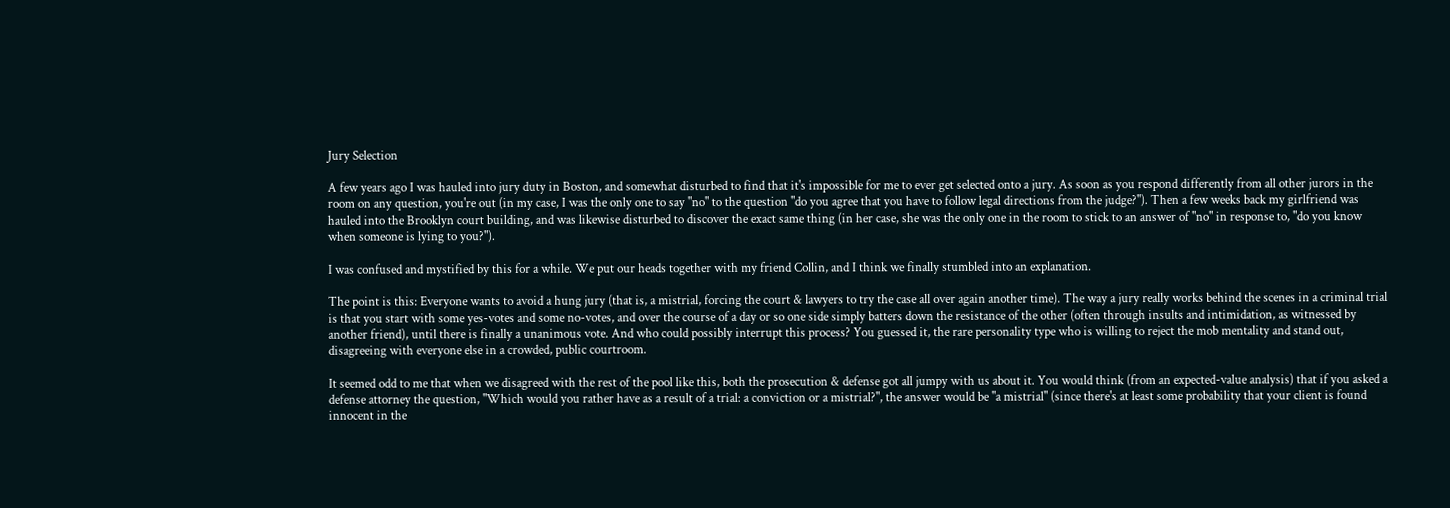Jury Selection

A few years ago I was hauled into jury duty in Boston, and somewhat disturbed to find that it's impossible for me to ever get selected onto a jury. As soon as you respond differently from all other jurors in the room on any question, you're out (in my case, I was the only one to say "no" to the question "do you agree that you have to follow legal directions from the judge?"). Then a few weeks back my girlfriend was hauled into the Brooklyn court building, and was likewise disturbed to discover the exact same thing (in her case, she was the only one in the room to stick to an answer of "no" in response to, "do you know when someone is lying to you?").

I was confused and mystified by this for a while. We put our heads together with my friend Collin, and I think we finally stumbled into an explanation.

The point is this: Everyone wants to avoid a hung jury (that is, a mistrial, forcing the court & lawyers to try the case all over again another time). The way a jury really works behind the scenes in a criminal trial is that you start with some yes-votes and some no-votes, and over the course of a day or so one side simply batters down the resistance of the other (often through insults and intimidation, as witnessed by another friend), until there is finally a unanimous vote. And who could possibly interrupt this process? You guessed it, the rare personality type who is willing to reject the mob mentality and stand out, disagreeing with everyone else in a crowded, public courtroom.

It seemed odd to me that when we disagreed with the rest of the pool like this, both the prosecution & defense got all jumpy with us about it. You would think (from an expected-value analysis) that if you asked a defense attorney the question, "Which would you rather have as a result of a trial: a conviction or a mistrial?", the answer would be "a mistrial" (since there's at least some probability that your client is found innocent in the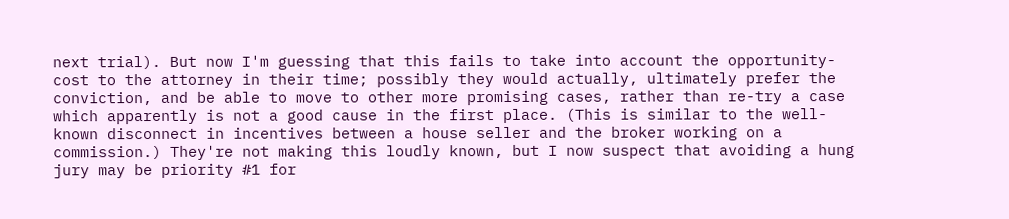next trial). But now I'm guessing that this fails to take into account the opportunity-cost to the attorney in their time; possibly they would actually, ultimately prefer the conviction, and be able to move to other more promising cases, rather than re-try a case which apparently is not a good cause in the first place. (This is similar to the well-known disconnect in incentives between a house seller and the broker working on a commission.) They're not making this loudly known, but I now suspect that avoiding a hung jury may be priority #1 for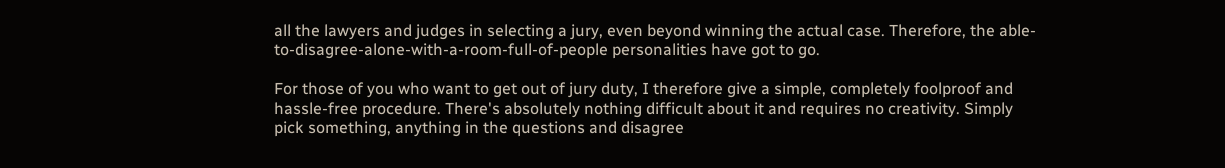all the lawyers and judges in selecting a jury, even beyond winning the actual case. Therefore, the able-to-disagree-alone-with-a-room-full-of-people personalities have got to go.

For those of you who want to get out of jury duty, I therefore give a simple, completely foolproof and hassle-free procedure. There's absolutely nothing difficult about it and requires no creativity. Simply pick something, anything in the questions and disagree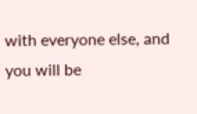with everyone else, and you will be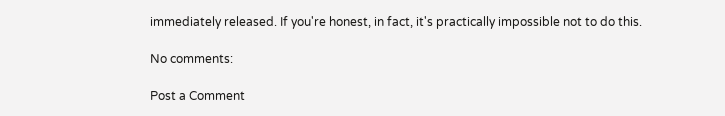immediately released. If you're honest, in fact, it's practically impossible not to do this.

No comments:

Post a Comment